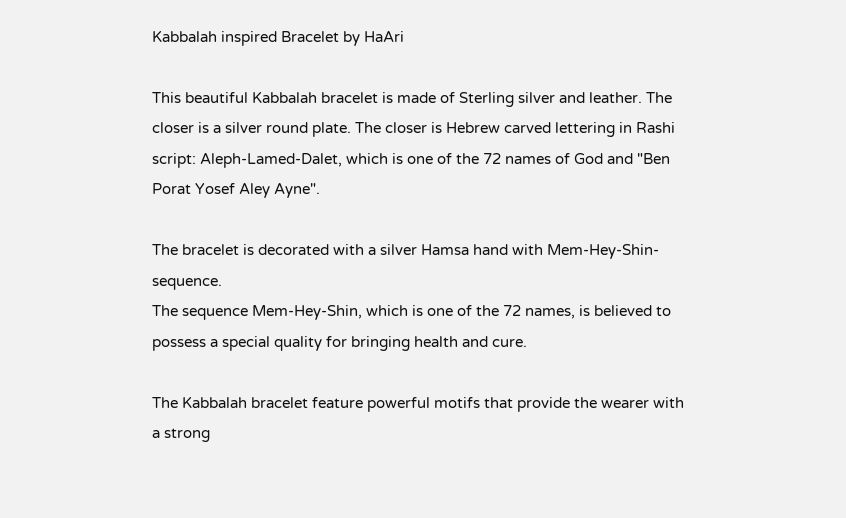Kabbalah inspired Bracelet by HaAri

This beautiful Kabbalah bracelet is made of Sterling silver and leather. The closer is a silver round plate. The closer is Hebrew carved lettering in Rashi script: Aleph-Lamed-Dalet, which is one of the 72 names of God and "Ben Porat Yosef Aley Ayne".

The bracelet is decorated with a silver Hamsa hand with Mem-Hey-Shin- sequence.
The sequence Mem-Hey-Shin, which is one of the 72 names, is believed to possess a special quality for bringing health and cure.

The Kabbalah bracelet feature powerful motifs that provide the wearer with a strong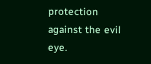protection against the evil eye.